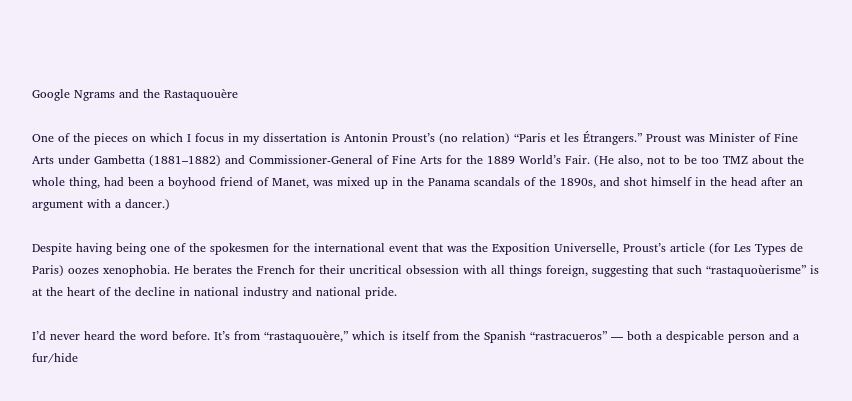Google Ngrams and the Rastaquouère

One of the pieces on which I focus in my dissertation is Antonin Proust’s (no relation) “Paris et les Étrangers.” Proust was Minister of Fine Arts under Gambetta (1881–1882) and Commissioner-General of Fine Arts for the 1889 World’s Fair. (He also, not to be too TMZ about the whole thing, had been a boyhood friend of Manet, was mixed up in the Panama scandals of the 1890s, and shot himself in the head after an argument with a dancer.)

Despite having being one of the spokesmen for the international event that was the Exposition Universelle, Proust’s article (for Les Types de Paris) oozes xenophobia. He berates the French for their uncritical obsession with all things foreign, suggesting that such “rastaquoùerisme” is at the heart of the decline in national industry and national pride.

I’d never heard the word before. It’s from “rastaquouère,” which is itself from the Spanish “rastracueros” — both a despicable person and a fur/hide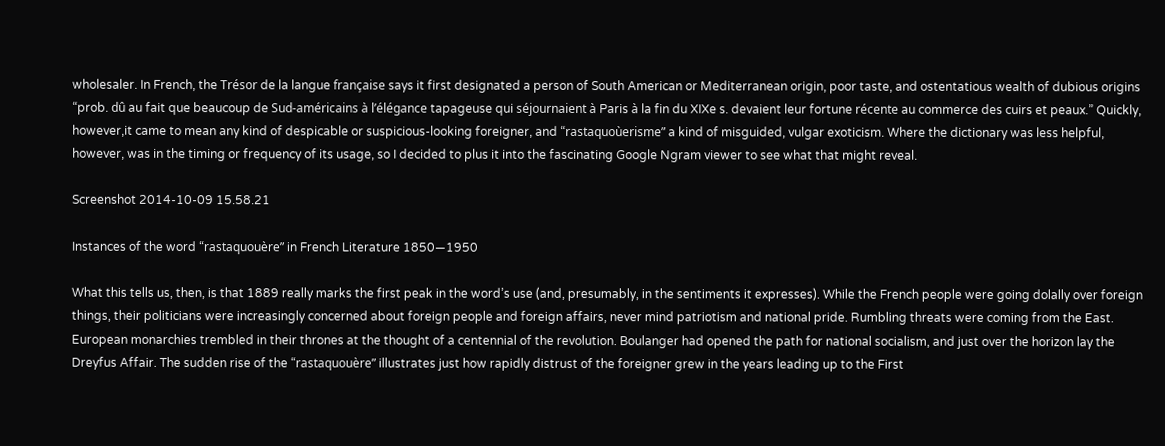wholesaler. In French, the Trésor de la langue française says it first designated a person of South American or Mediterranean origin, poor taste, and ostentatious wealth of dubious origins “prob. dû au fait que beaucoup de Sud-américains à l’élégance tapageuse qui séjournaient à Paris à la fin du XIXe s. devaient leur fortune récente au commerce des cuirs et peaux.” Quickly, however,it came to mean any kind of despicable or suspicious-looking foreigner, and “rastaquoùerisme” a kind of misguided, vulgar exoticism. Where the dictionary was less helpful, however, was in the timing or frequency of its usage, so I decided to plus it into the fascinating Google Ngram viewer to see what that might reveal.

Screenshot 2014-10-09 15.58.21

Instances of the word “rastaquouère” in French Literature 1850—1950

What this tells us, then, is that 1889 really marks the first peak in the word’s use (and, presumably, in the sentiments it expresses). While the French people were going dolally over foreign things, their politicians were increasingly concerned about foreign people and foreign affairs, never mind patriotism and national pride. Rumbling threats were coming from the East. European monarchies trembled in their thrones at the thought of a centennial of the revolution. Boulanger had opened the path for national socialism, and just over the horizon lay the Dreyfus Affair. The sudden rise of the “rastaquouère” illustrates just how rapidly distrust of the foreigner grew in the years leading up to the First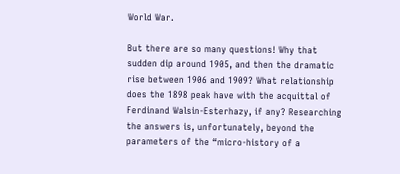World War.

But there are so many questions! Why that sudden dip around 1905, and then the dramatic rise between 1906 and 1909? What relationship does the 1898 peak have with the acquittal of Ferdinand Walsin-Esterhazy, if any? Researching the answers is, unfortunately, beyond the parameters of the “micro-history of a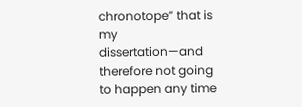chronotope” that is my dissertation—and therefore not going to happen any time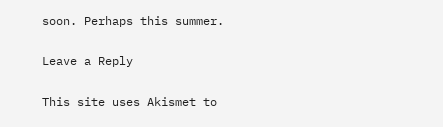soon. Perhaps this summer.

Leave a Reply

This site uses Akismet to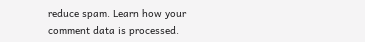reduce spam. Learn how your comment data is processed.